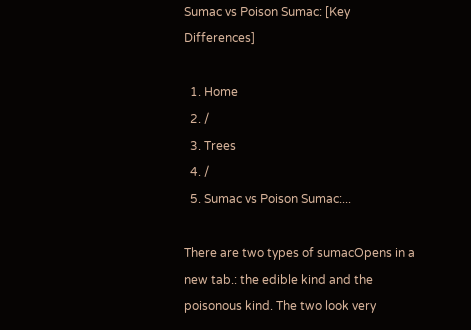Sumac vs Poison Sumac: [Key Differences]

  1. Home
  2. /
  3. Trees
  4. /
  5. Sumac vs Poison Sumac:...

There are two types of sumacOpens in a new tab.: the edible kind and the poisonous kind. The two look very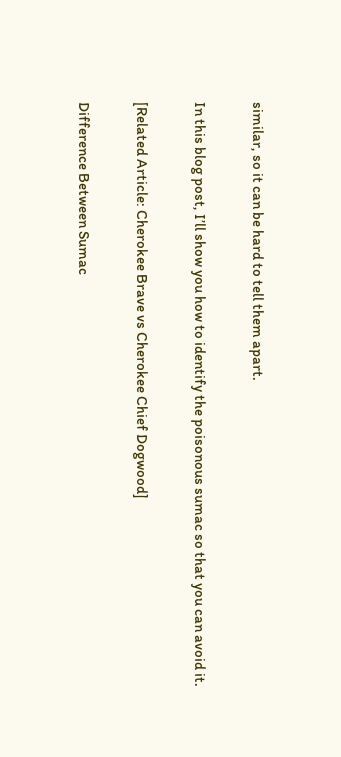similar, so it can be hard to tell them apart.

In this blog post, I’ll show you how to identify the poisonous sumac so that you can avoid it.

[Related Article: Cherokee Brave vs Cherokee Chief Dogwood]

Difference Between Sumac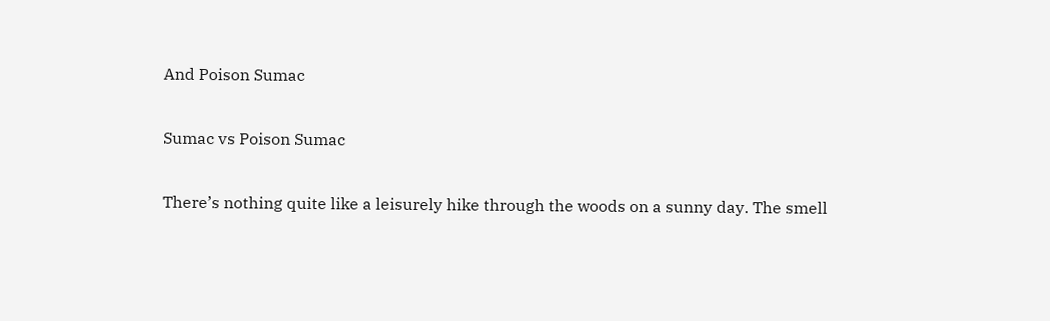And Poison Sumac

Sumac vs Poison Sumac

There’s nothing quite like a leisurely hike through the woods on a sunny day. The smell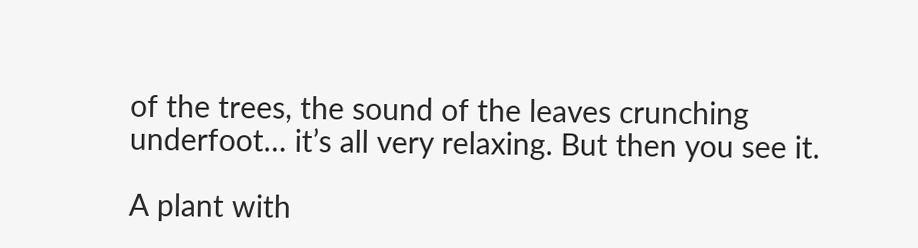of the trees, the sound of the leaves crunching underfoot… it’s all very relaxing. But then you see it.

A plant with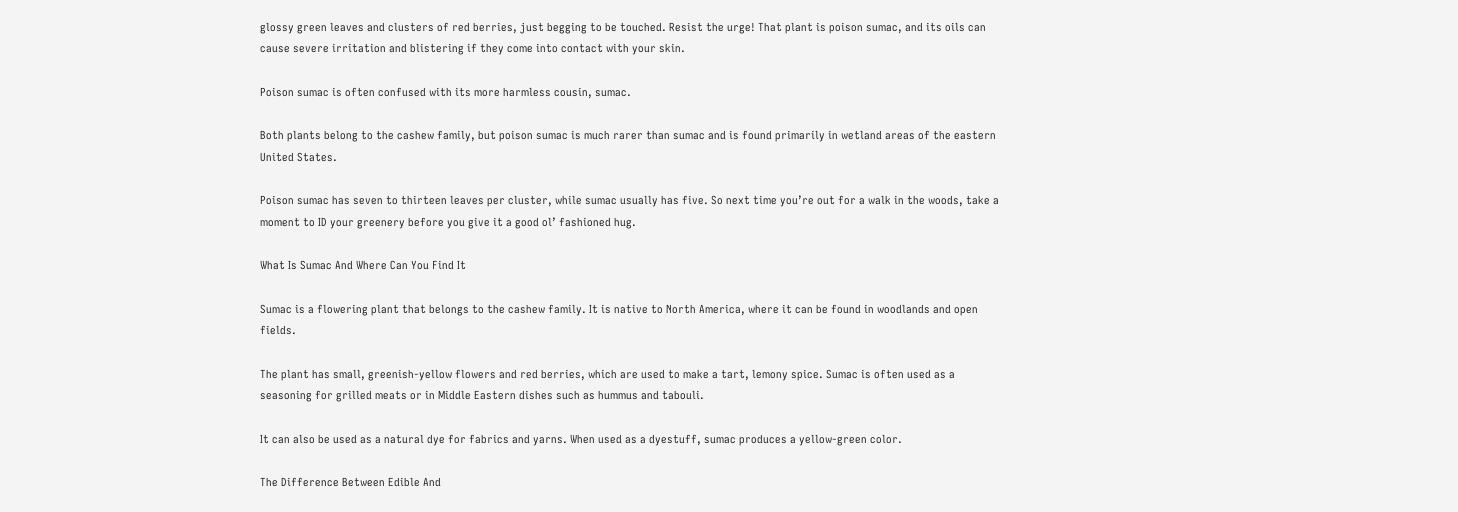glossy green leaves and clusters of red berries, just begging to be touched. Resist the urge! That plant is poison sumac, and its oils can cause severe irritation and blistering if they come into contact with your skin.

Poison sumac is often confused with its more harmless cousin, sumac.

Both plants belong to the cashew family, but poison sumac is much rarer than sumac and is found primarily in wetland areas of the eastern United States.

Poison sumac has seven to thirteen leaves per cluster, while sumac usually has five. So next time you’re out for a walk in the woods, take a moment to ID your greenery before you give it a good ol’ fashioned hug.

What Is Sumac And Where Can You Find It

Sumac is a flowering plant that belongs to the cashew family. It is native to North America, where it can be found in woodlands and open fields.

The plant has small, greenish-yellow flowers and red berries, which are used to make a tart, lemony spice. Sumac is often used as a seasoning for grilled meats or in Middle Eastern dishes such as hummus and tabouli.

It can also be used as a natural dye for fabrics and yarns. When used as a dyestuff, sumac produces a yellow-green color.

The Difference Between Edible And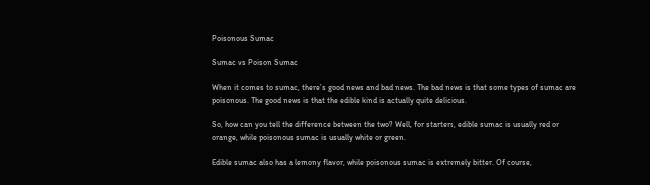Poisonous Sumac

Sumac vs Poison Sumac

When it comes to sumac, there’s good news and bad news. The bad news is that some types of sumac are poisonous. The good news is that the edible kind is actually quite delicious.

So, how can you tell the difference between the two? Well, for starters, edible sumac is usually red or orange, while poisonous sumac is usually white or green.

Edible sumac also has a lemony flavor, while poisonous sumac is extremely bitter. Of course,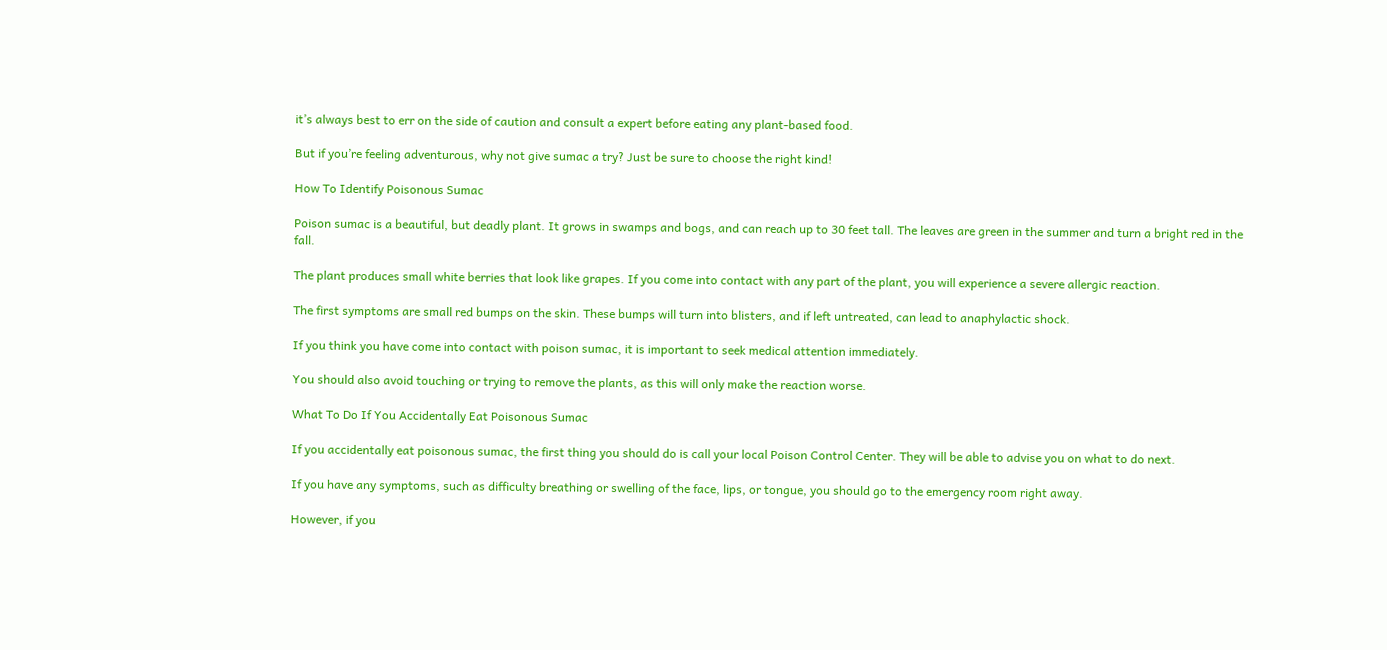it’s always best to err on the side of caution and consult a expert before eating any plant-based food.

But if you’re feeling adventurous, why not give sumac a try? Just be sure to choose the right kind!

How To Identify Poisonous Sumac

Poison sumac is a beautiful, but deadly plant. It grows in swamps and bogs, and can reach up to 30 feet tall. The leaves are green in the summer and turn a bright red in the fall.

The plant produces small white berries that look like grapes. If you come into contact with any part of the plant, you will experience a severe allergic reaction.

The first symptoms are small red bumps on the skin. These bumps will turn into blisters, and if left untreated, can lead to anaphylactic shock.

If you think you have come into contact with poison sumac, it is important to seek medical attention immediately.

You should also avoid touching or trying to remove the plants, as this will only make the reaction worse.

What To Do If You Accidentally Eat Poisonous Sumac

If you accidentally eat poisonous sumac, the first thing you should do is call your local Poison Control Center. They will be able to advise you on what to do next.

If you have any symptoms, such as difficulty breathing or swelling of the face, lips, or tongue, you should go to the emergency room right away.

However, if you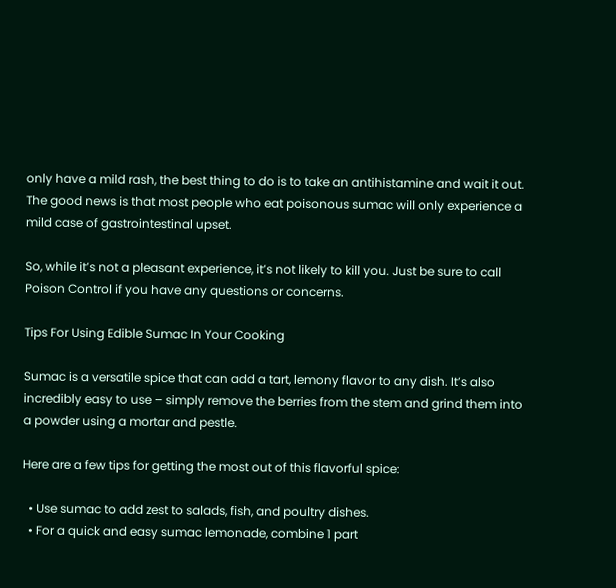only have a mild rash, the best thing to do is to take an antihistamine and wait it out. The good news is that most people who eat poisonous sumac will only experience a mild case of gastrointestinal upset.

So, while it’s not a pleasant experience, it’s not likely to kill you. Just be sure to call Poison Control if you have any questions or concerns.

Tips For Using Edible Sumac In Your Cooking

Sumac is a versatile spice that can add a tart, lemony flavor to any dish. It’s also incredibly easy to use – simply remove the berries from the stem and grind them into a powder using a mortar and pestle.

Here are a few tips for getting the most out of this flavorful spice:

  • Use sumac to add zest to salads, fish, and poultry dishes.
  • For a quick and easy sumac lemonade, combine 1 part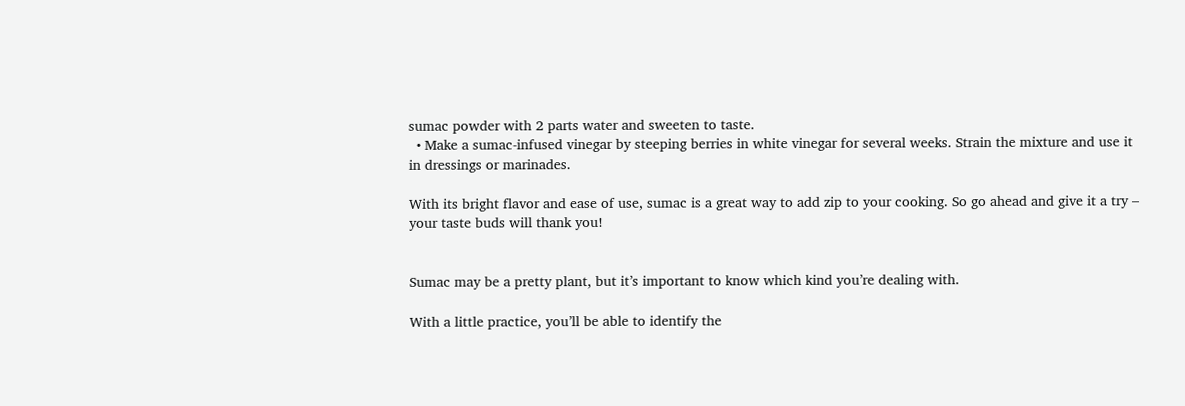sumac powder with 2 parts water and sweeten to taste.
  • Make a sumac-infused vinegar by steeping berries in white vinegar for several weeks. Strain the mixture and use it in dressings or marinades.

With its bright flavor and ease of use, sumac is a great way to add zip to your cooking. So go ahead and give it a try – your taste buds will thank you!


Sumac may be a pretty plant, but it’s important to know which kind you’re dealing with.

With a little practice, you’ll be able to identify the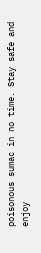poisonous sumac in no time. Stay safe and enjoy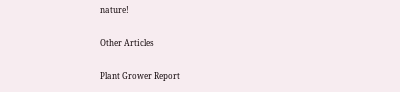nature!

Other Articles

Plant Grower Report